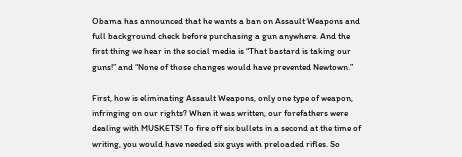Obama has announced that he wants a ban on Assault Weapons and full background check before purchasing a gun anywhere. And the first thing we hear in the social media is “That bastard is taking our guns!” and “None of those changes would have prevented Newtown.”

First, how is eliminating Assault Weapons, only one type of weapon, infringing on our rights? When it was written, our forefathers were dealing with MUSKETS! To fire off six bullets in a second at the time of writing, you would have needed six guys with preloaded rifles. So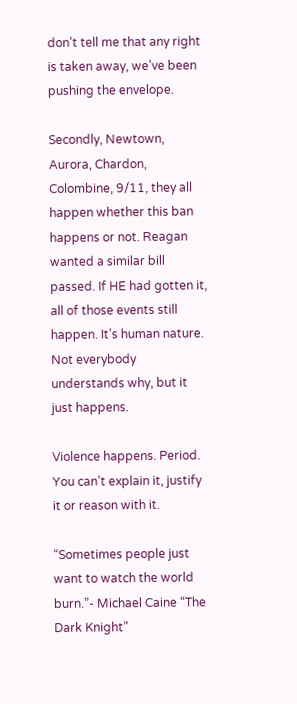don’t tell me that any right is taken away, we’ve been pushing the envelope.

Secondly, Newtown, Aurora, Chardon, Colombine, 9/11, they all happen whether this ban happens or not. Reagan wanted a similar bill passed. If HE had gotten it, all of those events still happen. It’s human nature. Not everybody understands why, but it just happens.

Violence happens. Period. You can’t explain it, justify it or reason with it.

“Sometimes people just want to watch the world burn.”- Michael Caine “The Dark Knight”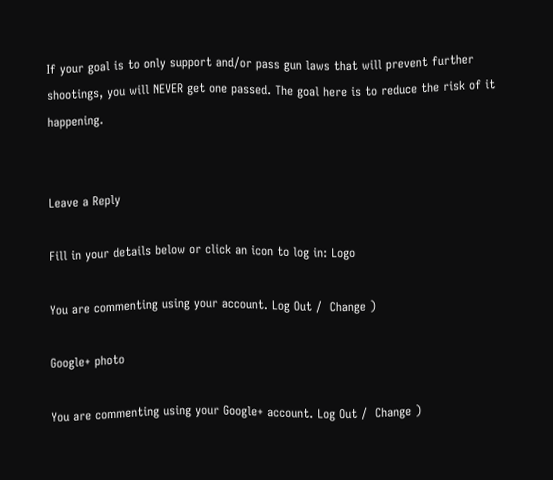If your goal is to only support and/or pass gun laws that will prevent further shootings, you will NEVER get one passed. The goal here is to reduce the risk of it happening.


Leave a Reply

Fill in your details below or click an icon to log in: Logo

You are commenting using your account. Log Out /  Change )

Google+ photo

You are commenting using your Google+ account. Log Out /  Change )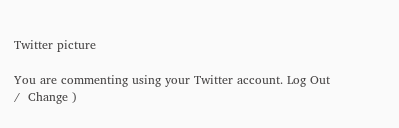Twitter picture

You are commenting using your Twitter account. Log Out /  Change )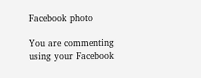Facebook photo

You are commenting using your Facebook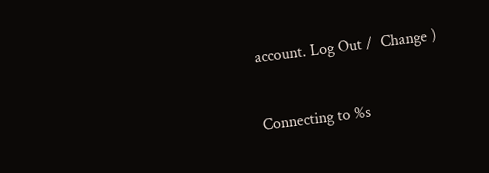account. Log Out /  Change )


Connecting to %s